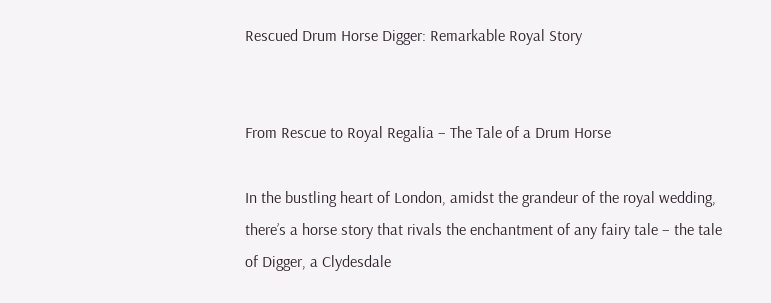Rescued Drum Horse Digger: Remarkable Royal Story


From Rescue to Royal Regalia – The Tale of a Drum Horse

In the bustling heart of London, amidst the grandeur of the royal wedding, there’s a horse story that rivals the enchantment of any fairy tale – the tale of Digger, a Clydesdale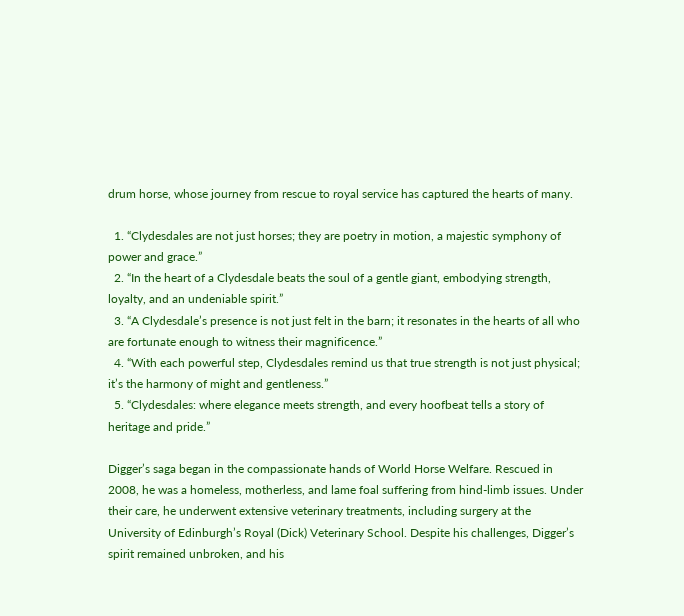drum horse, whose journey from rescue to royal service has captured the hearts of many.

  1. “Clydesdales are not just horses; they are poetry in motion, a majestic symphony of power and grace.”
  2. “In the heart of a Clydesdale beats the soul of a gentle giant, embodying strength, loyalty, and an undeniable spirit.”
  3. “A Clydesdale’s presence is not just felt in the barn; it resonates in the hearts of all who are fortunate enough to witness their magnificence.”
  4. “With each powerful step, Clydesdales remind us that true strength is not just physical; it’s the harmony of might and gentleness.”
  5. “Clydesdales: where elegance meets strength, and every hoofbeat tells a story of heritage and pride.”

Digger’s saga began in the compassionate hands of World Horse Welfare. Rescued in 2008, he was a homeless, motherless, and lame foal suffering from hind-limb issues. Under their care, he underwent extensive veterinary treatments, including surgery at the University of Edinburgh’s Royal (Dick) Veterinary School. Despite his challenges, Digger’s spirit remained unbroken, and his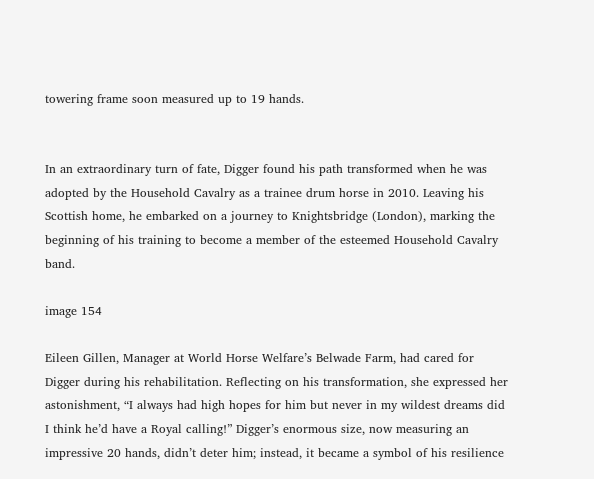towering frame soon measured up to 19 hands.


In an extraordinary turn of fate, Digger found his path transformed when he was adopted by the Household Cavalry as a trainee drum horse in 2010. Leaving his Scottish home, he embarked on a journey to Knightsbridge (London), marking the beginning of his training to become a member of the esteemed Household Cavalry band.

image 154

Eileen Gillen, Manager at World Horse Welfare’s Belwade Farm, had cared for Digger during his rehabilitation. Reflecting on his transformation, she expressed her astonishment, “I always had high hopes for him but never in my wildest dreams did I think he’d have a Royal calling!” Digger’s enormous size, now measuring an impressive 20 hands, didn’t deter him; instead, it became a symbol of his resilience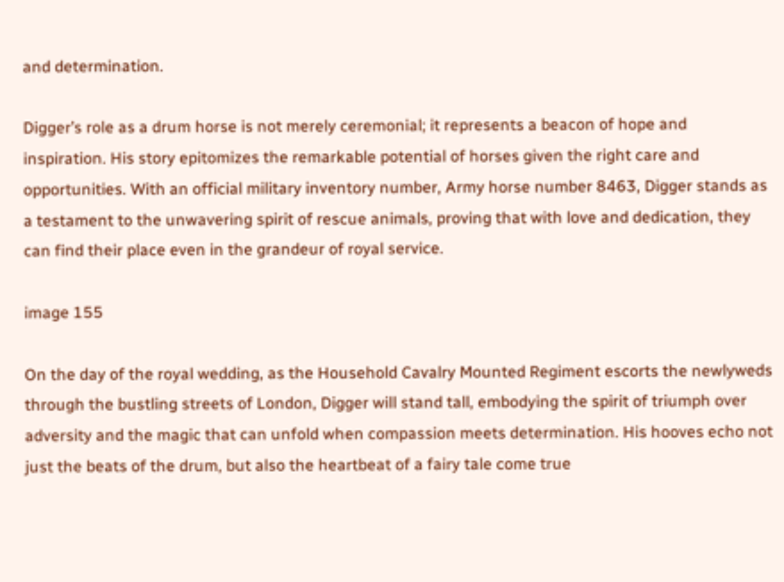and determination.

Digger’s role as a drum horse is not merely ceremonial; it represents a beacon of hope and inspiration. His story epitomizes the remarkable potential of horses given the right care and opportunities. With an official military inventory number, Army horse number 8463, Digger stands as a testament to the unwavering spirit of rescue animals, proving that with love and dedication, they can find their place even in the grandeur of royal service.

image 155

On the day of the royal wedding, as the Household Cavalry Mounted Regiment escorts the newlyweds through the bustling streets of London, Digger will stand tall, embodying the spirit of triumph over adversity and the magic that can unfold when compassion meets determination. His hooves echo not just the beats of the drum, but also the heartbeat of a fairy tale come true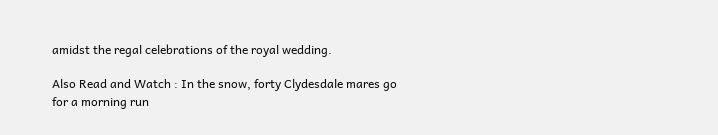amidst the regal celebrations of the royal wedding.

Also Read and Watch : In the snow, forty Clydesdale mares go for a morning run